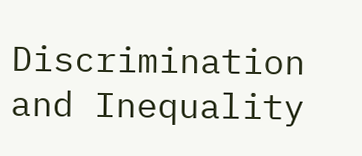Discrimination and Inequality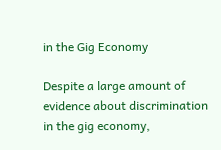in the Gig Economy

Despite a large amount of evidence about discrimination in the gig economy,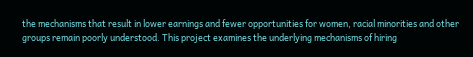the mechanisms that result in lower earnings and fewer opportunities for women, racial minorities and other groups remain poorly understood. This project examines the underlying mechanisms of hiring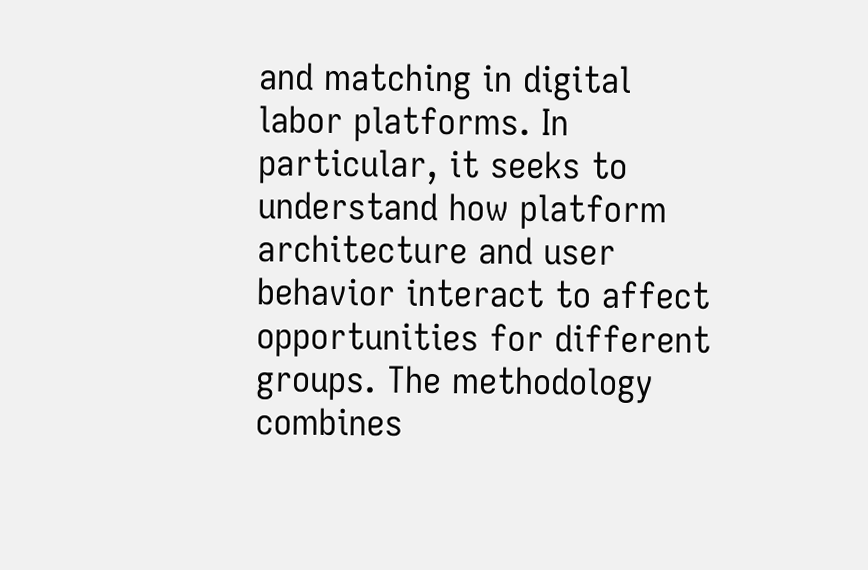and matching in digital labor platforms. In particular, it seeks to understand how platform architecture and user behavior interact to affect opportunities for different groups. The methodology combines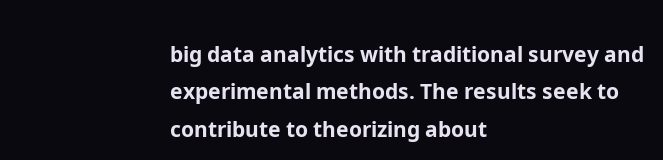big data analytics with traditional survey and experimental methods. The results seek to contribute to theorizing about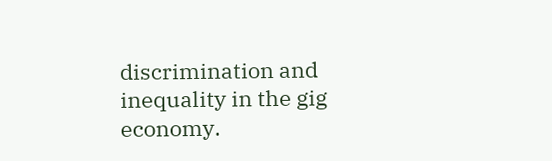discrimination and inequality in the gig economy.